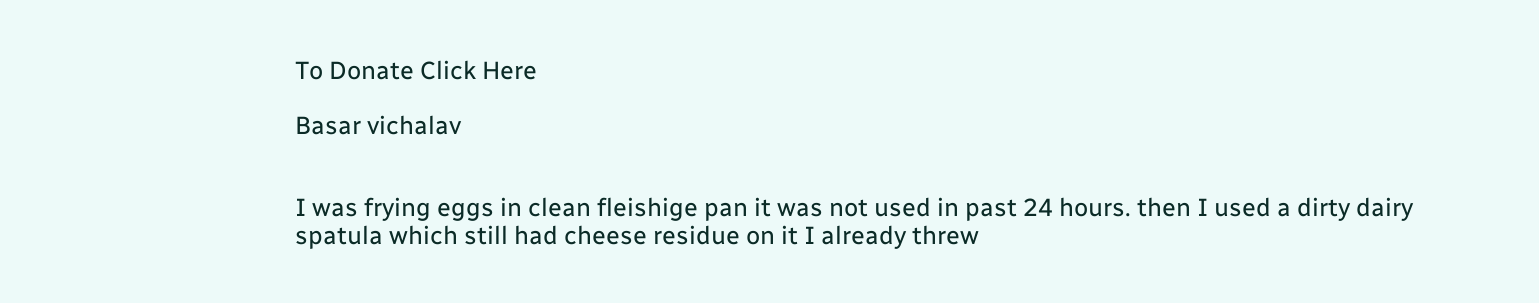To Donate Click Here

Basar vichalav


I was frying eggs in clean fleishige pan it was not used in past 24 hours. then I used a dirty dairy spatula which still had cheese residue on it I already threw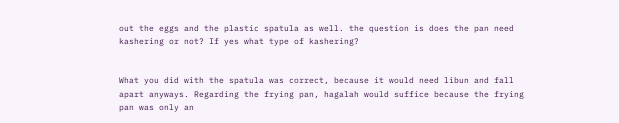out the eggs and the plastic spatula as well. the question is does the pan need kashering or not? If yes what type of kashering?


What you did with the spatula was correct, because it would need libun and fall apart anyways. Regarding the frying pan, hagalah would suffice because the frying pan was only an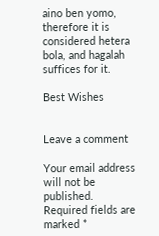aino ben yomo, therefore it is considered hetera bola, and hagalah suffices for it.

Best Wishes


Leave a comment

Your email address will not be published. Required fields are marked *